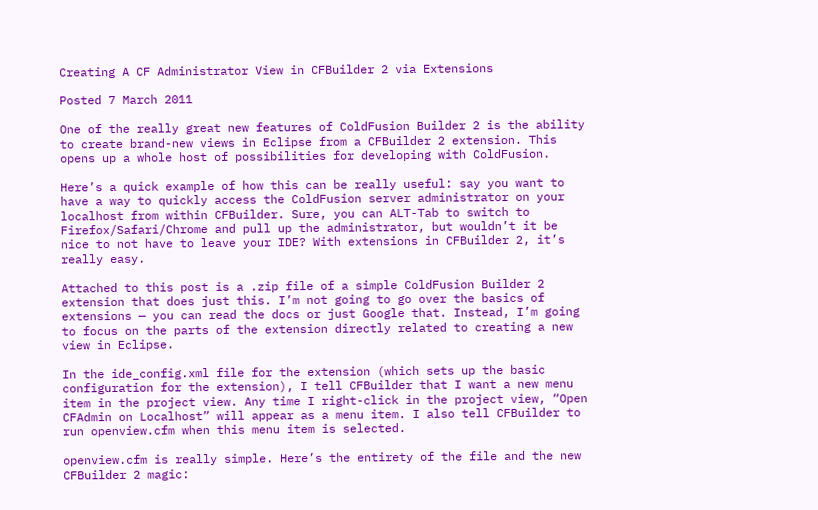Creating A CF Administrator View in CFBuilder 2 via Extensions

Posted 7 March 2011

One of the really great new features of ColdFusion Builder 2 is the ability to create brand-new views in Eclipse from a CFBuilder 2 extension. This opens up a whole host of possibilities for developing with ColdFusion.

Here’s a quick example of how this can be really useful: say you want to have a way to quickly access the ColdFusion server administrator on your localhost from within CFBuilder. Sure, you can ALT-Tab to switch to Firefox/Safari/Chrome and pull up the administrator, but wouldn’t it be nice to not have to leave your IDE? With extensions in CFBuilder 2, it’s really easy.

Attached to this post is a .zip file of a simple ColdFusion Builder 2 extension that does just this. I’m not going to go over the basics of extensions — you can read the docs or just Google that. Instead, I’m going to focus on the parts of the extension directly related to creating a new view in Eclipse.

In the ide_config.xml file for the extension (which sets up the basic configuration for the extension), I tell CFBuilder that I want a new menu item in the project view. Any time I right-click in the project view, “Open CFAdmin on Localhost” will appear as a menu item. I also tell CFBuilder to run openview.cfm when this menu item is selected.

openview.cfm is really simple. Here’s the entirety of the file and the new CFBuilder 2 magic: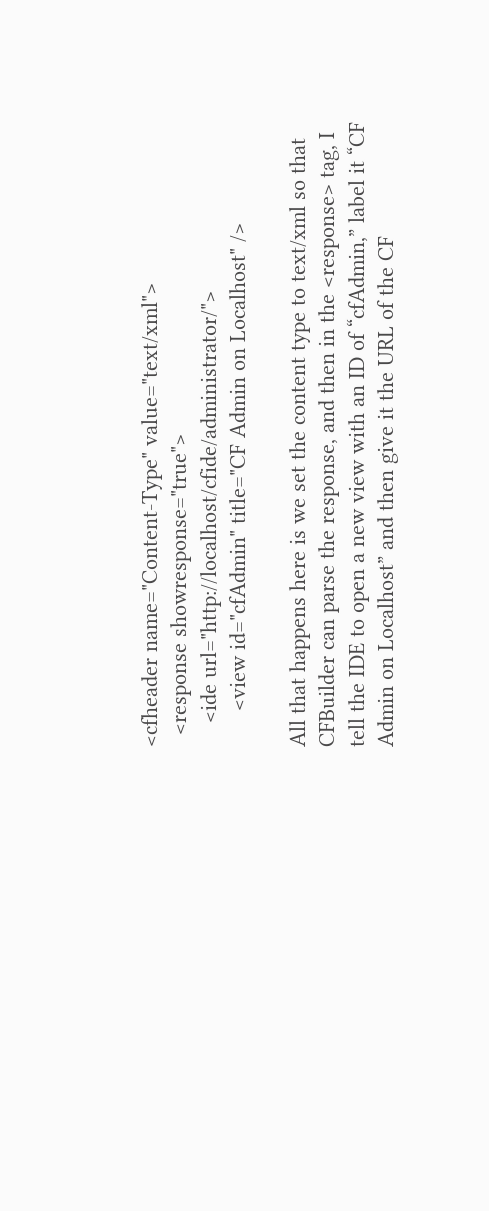<cfheader name="Content-Type" value="text/xml">
  <response showresponse="true">
    <ide url="http://localhost/cfide/administrator/">
      <view id="cfAdmin" title="CF Admin on Localhost" />

All that happens here is we set the content type to text/xml so that CFBuilder can parse the response, and then in the <response> tag, I tell the IDE to open a new view with an ID of “cfAdmin,” label it “CF Admin on Localhost” and then give it the URL of the CF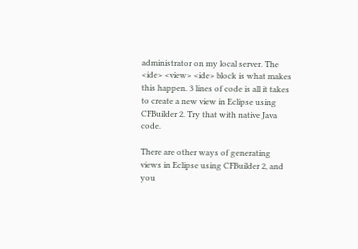administrator on my local server. The <ide> <view> <ide> block is what makes this happen. 3 lines of code is all it takes to create a new view in Eclipse using CFBuilder 2. Try that with native Java code.

There are other ways of generating views in Eclipse using CFBuilder 2, and you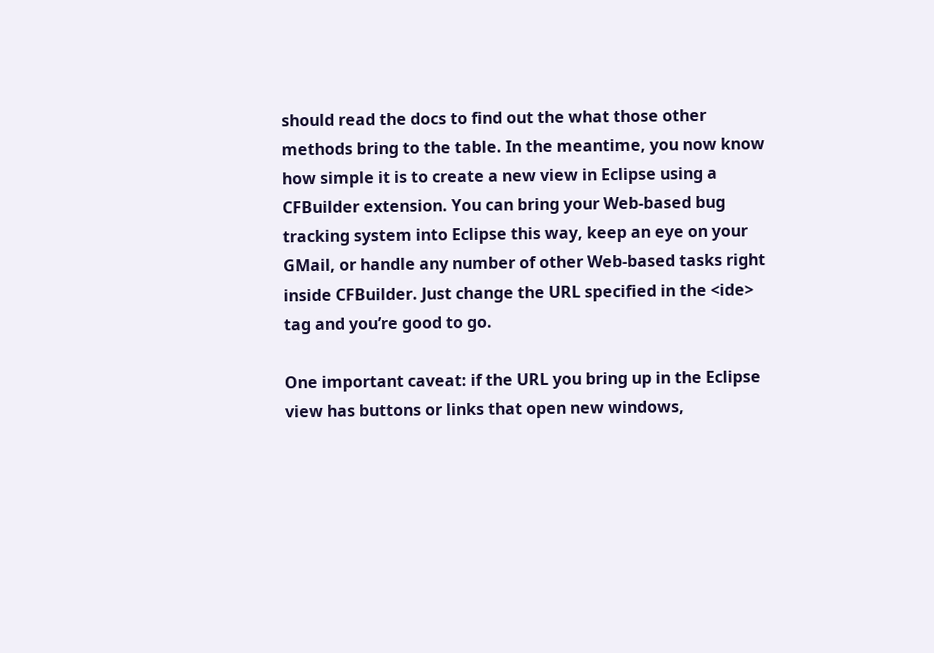should read the docs to find out the what those other methods bring to the table. In the meantime, you now know how simple it is to create a new view in Eclipse using a CFBuilder extension. You can bring your Web-based bug tracking system into Eclipse this way, keep an eye on your GMail, or handle any number of other Web-based tasks right inside CFBuilder. Just change the URL specified in the <ide> tag and you’re good to go.

One important caveat: if the URL you bring up in the Eclipse view has buttons or links that open new windows,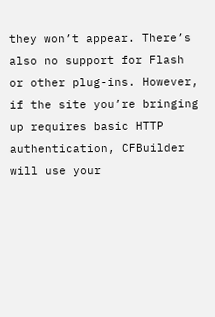they won’t appear. There’s also no support for Flash or other plug-ins. However, if the site you’re bringing up requires basic HTTP authentication, CFBuilder will use your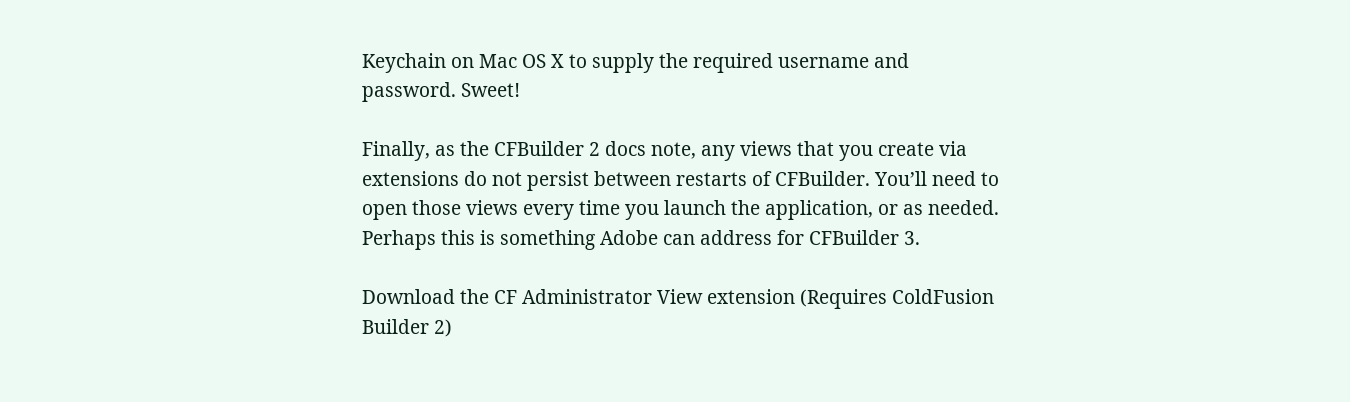Keychain on Mac OS X to supply the required username and password. Sweet!

Finally, as the CFBuilder 2 docs note, any views that you create via extensions do not persist between restarts of CFBuilder. You’ll need to open those views every time you launch the application, or as needed. Perhaps this is something Adobe can address for CFBuilder 3.

Download the CF Administrator View extension (Requires ColdFusion Builder 2)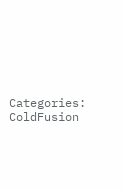Categories: ColdFusion